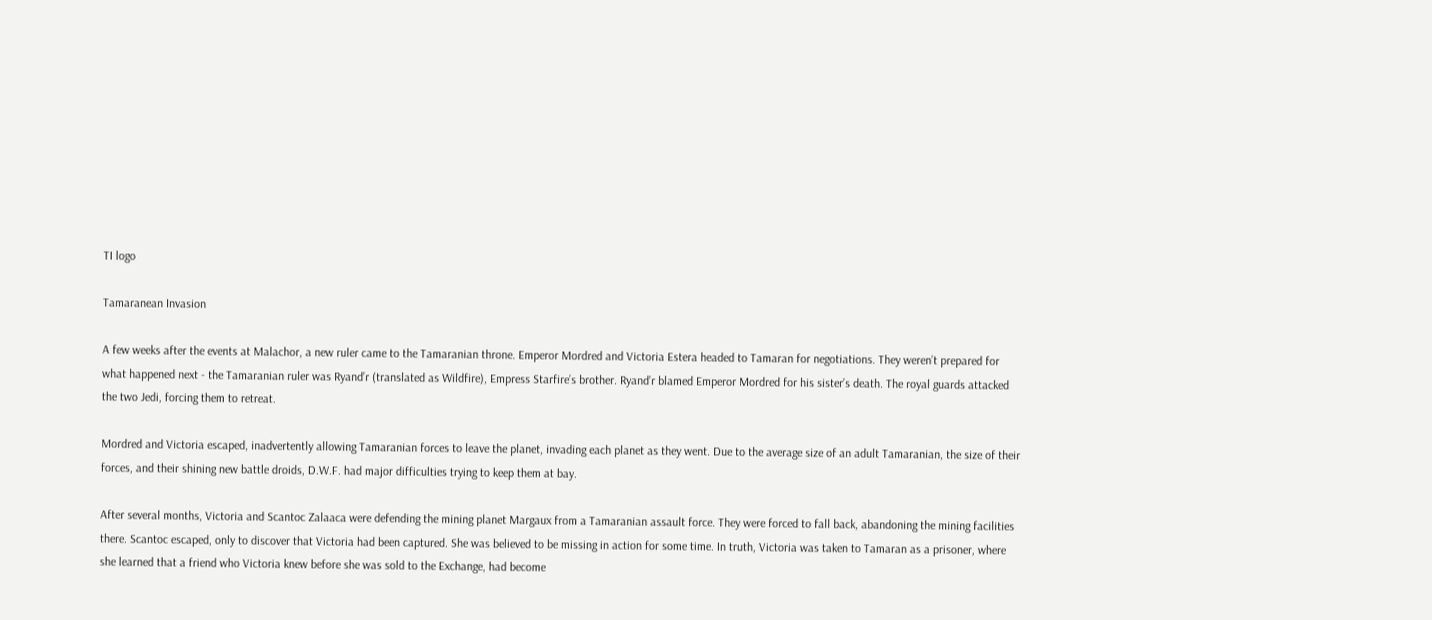TI logo

Tamaranean Invasion

A few weeks after the events at Malachor, a new ruler came to the Tamaranian throne. Emperor Mordred and Victoria Estera headed to Tamaran for negotiations. They weren’t prepared for what happened next - the Tamaranian ruler was Ryand’r (translated as Wildfire), Empress Starfire’s brother. Ryand’r blamed Emperor Mordred for his sister’s death. The royal guards attacked the two Jedi, forcing them to retreat.

Mordred and Victoria escaped, inadvertently allowing Tamaranian forces to leave the planet, invading each planet as they went. Due to the average size of an adult Tamaranian, the size of their forces, and their shining new battle droids, D.W.F. had major difficulties trying to keep them at bay.

After several months, Victoria and Scantoc Zalaaca were defending the mining planet Margaux from a Tamaranian assault force. They were forced to fall back, abandoning the mining facilities there. Scantoc escaped, only to discover that Victoria had been captured. She was believed to be missing in action for some time. In truth, Victoria was taken to Tamaran as a prisoner, where she learned that a friend who Victoria knew before she was sold to the Exchange, had become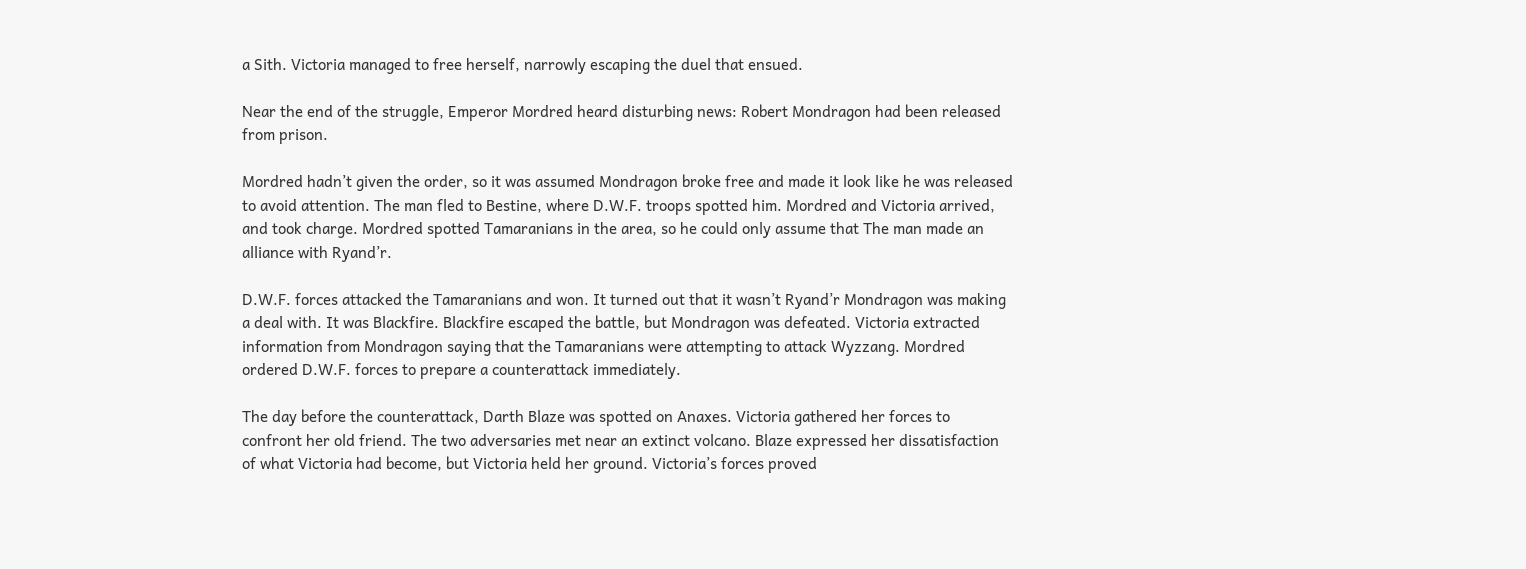a Sith. Victoria managed to free herself, narrowly escaping the duel that ensued.

Near the end of the struggle, Emperor Mordred heard disturbing news: Robert Mondragon had been released from prison.

Mordred hadn’t given the order, so it was assumed Mondragon broke free and made it look like he was released to avoid attention. The man fled to Bestine, where D.W.F. troops spotted him. Mordred and Victoria arrived, and took charge. Mordred spotted Tamaranians in the area, so he could only assume that The man made an alliance with Ryand’r.

D.W.F. forces attacked the Tamaranians and won. It turned out that it wasn’t Ryand’r Mondragon was making a deal with. It was Blackfire. Blackfire escaped the battle, but Mondragon was defeated. Victoria extracted information from Mondragon saying that the Tamaranians were attempting to attack Wyzzang. Mordred ordered D.W.F. forces to prepare a counterattack immediately.

The day before the counterattack, Darth Blaze was spotted on Anaxes. Victoria gathered her forces to confront her old friend. The two adversaries met near an extinct volcano. Blaze expressed her dissatisfaction of what Victoria had become, but Victoria held her ground. Victoria’s forces proved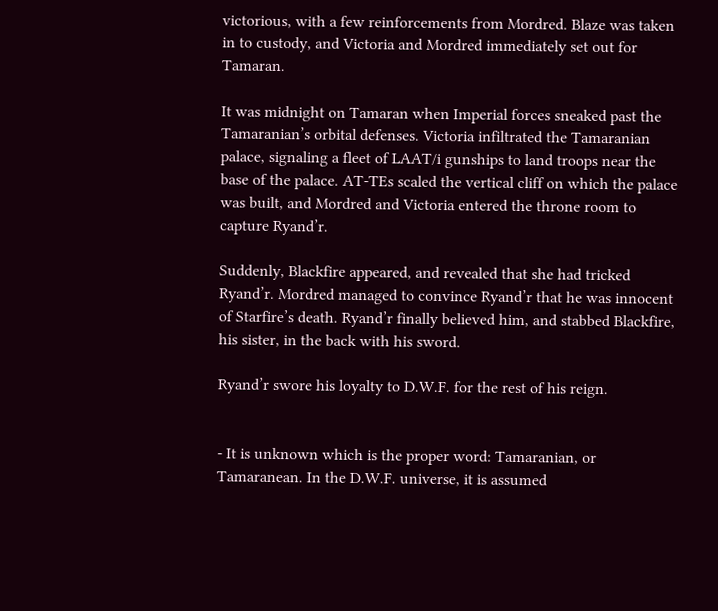victorious, with a few reinforcements from Mordred. Blaze was taken in to custody, and Victoria and Mordred immediately set out for Tamaran.

It was midnight on Tamaran when Imperial forces sneaked past the Tamaranian’s orbital defenses. Victoria infiltrated the Tamaranian palace, signaling a fleet of LAAT/i gunships to land troops near the base of the palace. AT-TEs scaled the vertical cliff on which the palace was built, and Mordred and Victoria entered the throne room to capture Ryand’r.

Suddenly, Blackfire appeared, and revealed that she had tricked Ryand’r. Mordred managed to convince Ryand’r that he was innocent of Starfire’s death. Ryand’r finally believed him, and stabbed Blackfire, his sister, in the back with his sword.

Ryand’r swore his loyalty to D.W.F. for the rest of his reign.


- It is unknown which is the proper word: Tamaranian, or Tamaranean. In the D.W.F. universe, it is assumed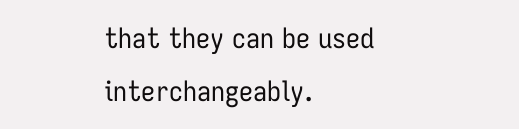that they can be used interchangeably.